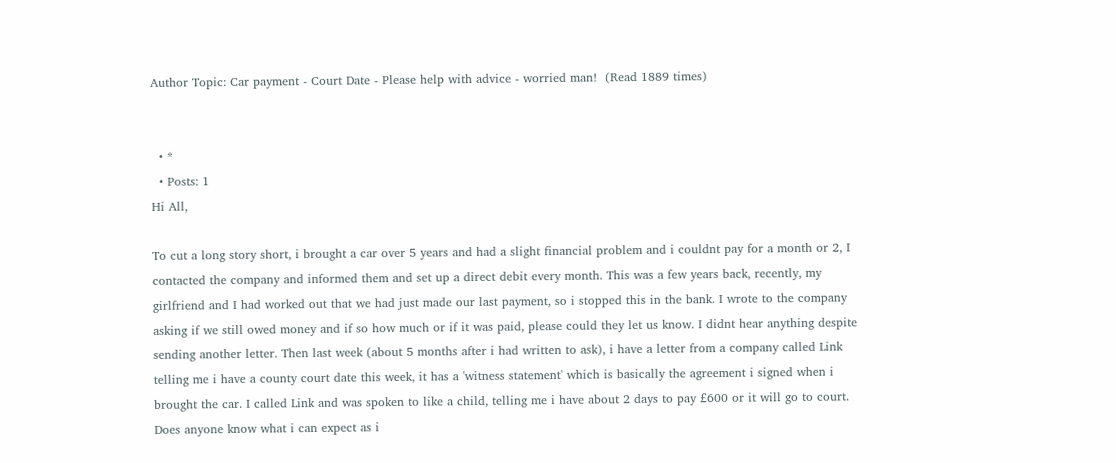Author Topic: Car payment - Court Date - Please help with advice - worried man!  (Read 1889 times)


  • *
  • Posts: 1
Hi All,

To cut a long story short, i brought a car over 5 years and had a slight financial problem and i couldnt pay for a month or 2, I contacted the company and informed them and set up a direct debit every month. This was a few years back, recently, my girlfriend and I had worked out that we had just made our last payment, so i stopped this in the bank. I wrote to the company asking if we still owed money and if so how much or if it was paid, please could they let us know. I didnt hear anything despite sending another letter. Then last week (about 5 months after i had written to ask), i have a letter from a company called Link telling me i have a county court date this week, it has a 'witness statement' which is basically the agreement i signed when i brought the car. I called Link and was spoken to like a child, telling me i have about 2 days to pay £600 or it will go to court. Does anyone know what i can expect as i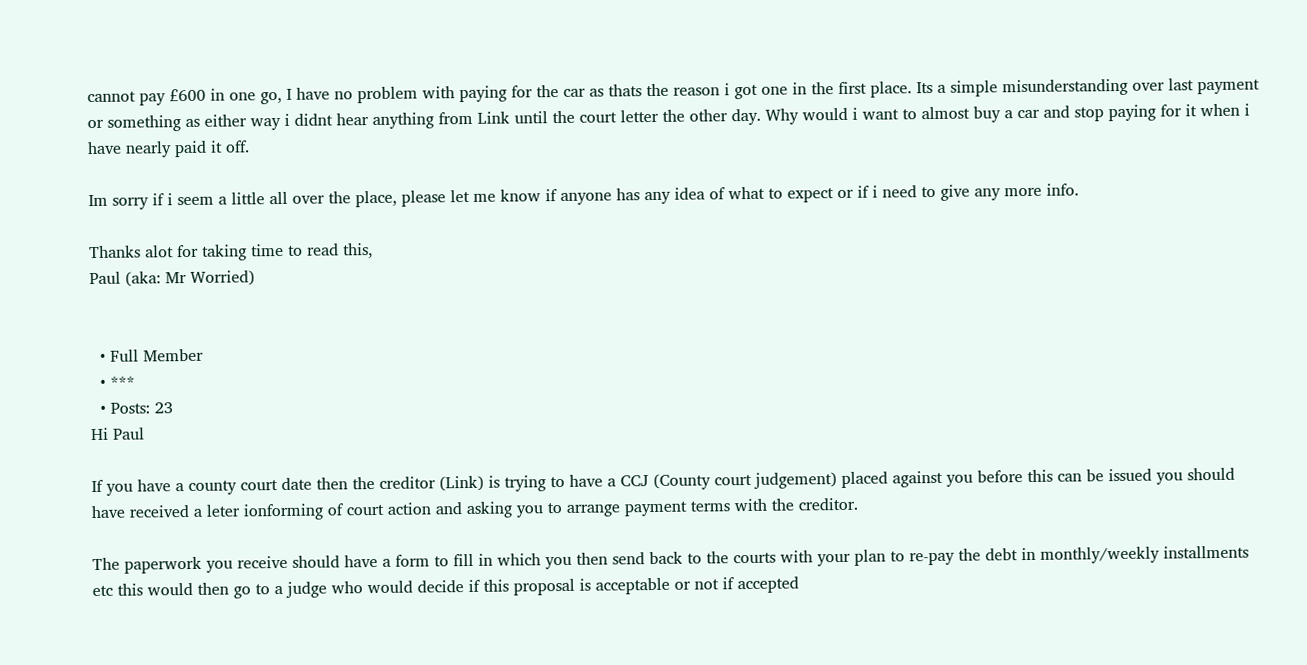cannot pay £600 in one go, I have no problem with paying for the car as thats the reason i got one in the first place. Its a simple misunderstanding over last payment or something as either way i didnt hear anything from Link until the court letter the other day. Why would i want to almost buy a car and stop paying for it when i have nearly paid it off.

Im sorry if i seem a little all over the place, please let me know if anyone has any idea of what to expect or if i need to give any more info.

Thanks alot for taking time to read this,
Paul (aka: Mr Worried)


  • Full Member
  • ***
  • Posts: 23
Hi Paul

If you have a county court date then the creditor (Link) is trying to have a CCJ (County court judgement) placed against you before this can be issued you should have received a leter ionforming of court action and asking you to arrange payment terms with the creditor.

The paperwork you receive should have a form to fill in which you then send back to the courts with your plan to re-pay the debt in monthly/weekly installments etc this would then go to a judge who would decide if this proposal is acceptable or not if accepted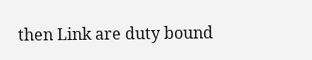then Link are duty bound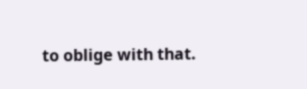to oblige with that.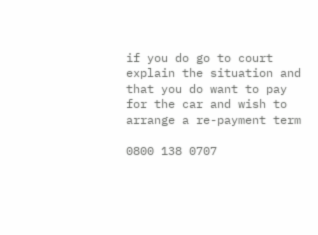if you do go to court explain the situation and that you do want to pay for the car and wish to arrange a re-payment term

0800 138 0707